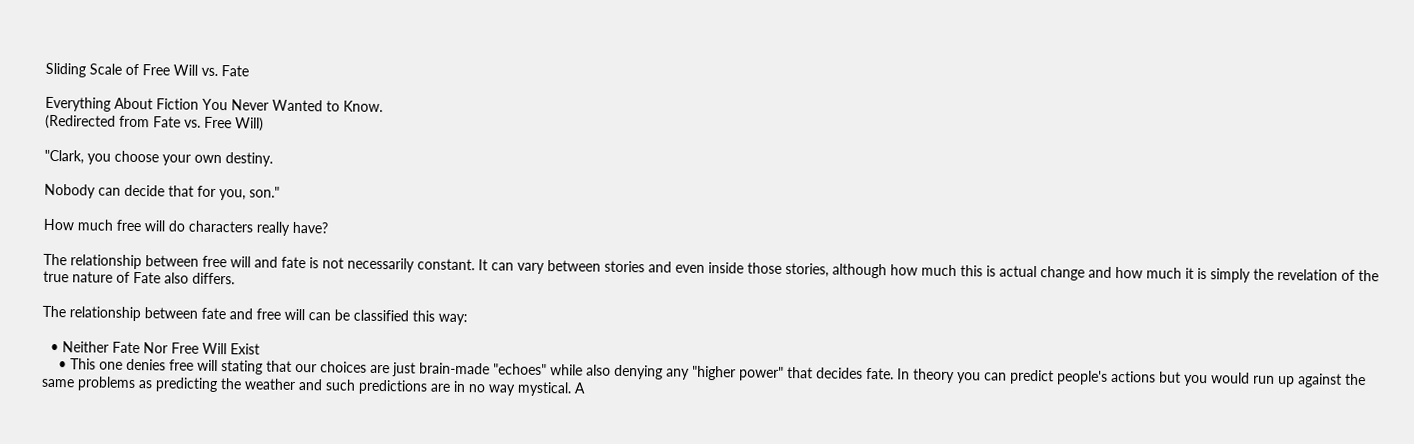Sliding Scale of Free Will vs. Fate

Everything About Fiction You Never Wanted to Know.
(Redirected from Fate vs. Free Will)

"Clark, you choose your own destiny.

Nobody can decide that for you, son."

How much free will do characters really have?

The relationship between free will and fate is not necessarily constant. It can vary between stories and even inside those stories, although how much this is actual change and how much it is simply the revelation of the true nature of Fate also differs.

The relationship between fate and free will can be classified this way:

  • Neither Fate Nor Free Will Exist
    • This one denies free will stating that our choices are just brain-made "echoes" while also denying any "higher power" that decides fate. In theory you can predict people's actions but you would run up against the same problems as predicting the weather and such predictions are in no way mystical. A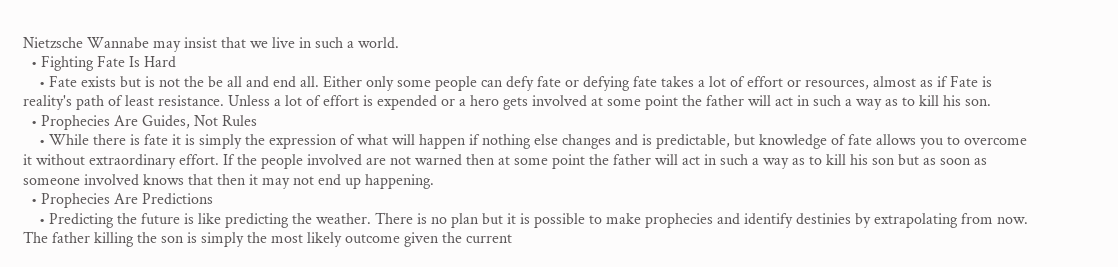Nietzsche Wannabe may insist that we live in such a world.
  • Fighting Fate Is Hard
    • Fate exists but is not the be all and end all. Either only some people can defy fate or defying fate takes a lot of effort or resources, almost as if Fate is reality's path of least resistance. Unless a lot of effort is expended or a hero gets involved at some point the father will act in such a way as to kill his son.
  • Prophecies Are Guides, Not Rules
    • While there is fate it is simply the expression of what will happen if nothing else changes and is predictable, but knowledge of fate allows you to overcome it without extraordinary effort. If the people involved are not warned then at some point the father will act in such a way as to kill his son but as soon as someone involved knows that then it may not end up happening.
  • Prophecies Are Predictions
    • Predicting the future is like predicting the weather. There is no plan but it is possible to make prophecies and identify destinies by extrapolating from now. The father killing the son is simply the most likely outcome given the current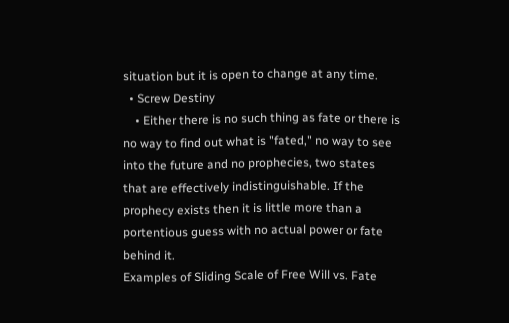situation but it is open to change at any time.
  • Screw Destiny
    • Either there is no such thing as fate or there is no way to find out what is "fated," no way to see into the future and no prophecies, two states that are effectively indistinguishable. If the prophecy exists then it is little more than a portentious guess with no actual power or fate behind it.
Examples of Sliding Scale of Free Will vs. Fate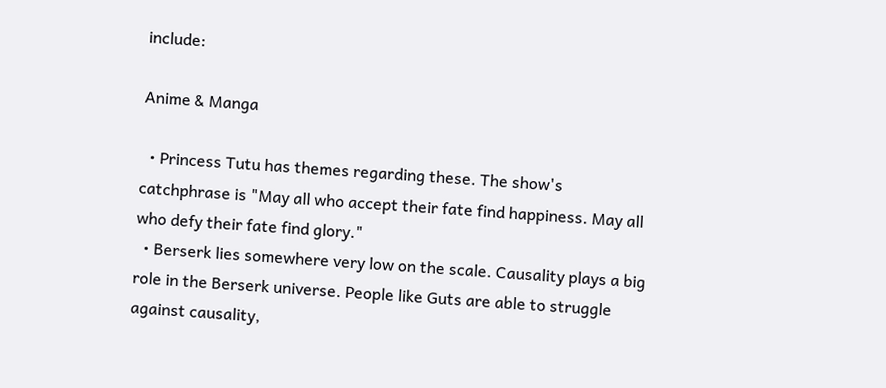include:

Anime & Manga

  • Princess Tutu has themes regarding these. The show's catchphrase is "May all who accept their fate find happiness. May all who defy their fate find glory."
  • Berserk lies somewhere very low on the scale. Causality plays a big role in the Berserk universe. People like Guts are able to struggle against causality,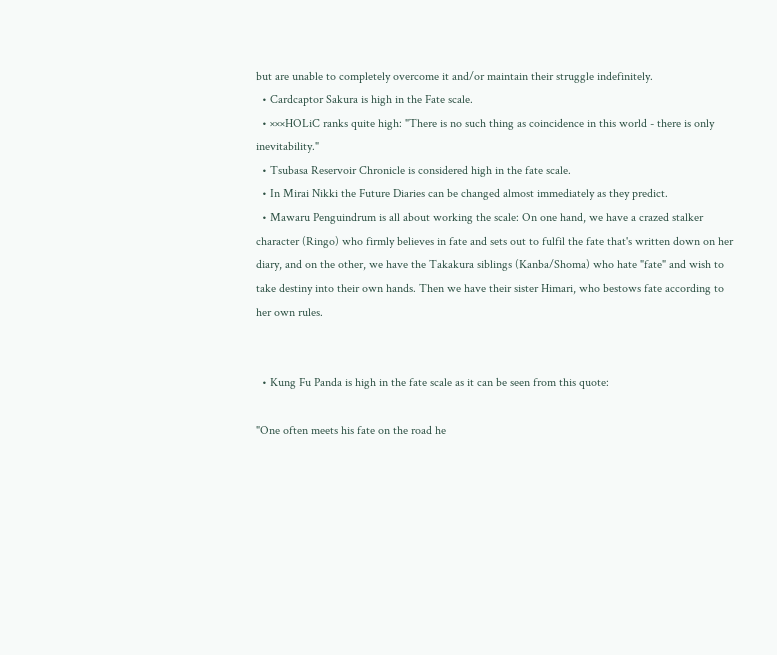but are unable to completely overcome it and/or maintain their struggle indefinitely.
  • Cardcaptor Sakura is high in the Fate scale.
  • ×××HOLiC ranks quite high: "There is no such thing as coincidence in this world - there is only inevitability."
  • Tsubasa Reservoir Chronicle is considered high in the fate scale.
  • In Mirai Nikki the Future Diaries can be changed almost immediately as they predict.
  • Mawaru Penguindrum is all about working the scale: On one hand, we have a crazed stalker character (Ringo) who firmly believes in fate and sets out to fulfil the fate that's written down on her diary, and on the other, we have the Takakura siblings (Kanba/Shoma) who hate "fate" and wish to take destiny into their own hands. Then we have their sister Himari, who bestows fate according to her own rules.


  • Kung Fu Panda is high in the fate scale as it can be seen from this quote:

"One often meets his fate on the road he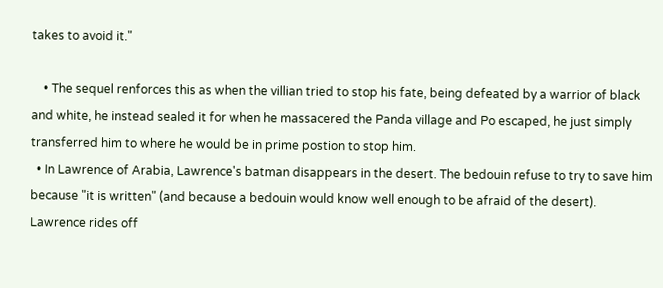takes to avoid it."

    • The sequel renforces this as when the villian tried to stop his fate, being defeated by a warrior of black and white, he instead sealed it for when he massacered the Panda village and Po escaped, he just simply transferred him to where he would be in prime postion to stop him.
  • In Lawrence of Arabia, Lawrence's batman disappears in the desert. The bedouin refuse to try to save him because "it is written" (and because a bedouin would know well enough to be afraid of the desert). Lawrence rides off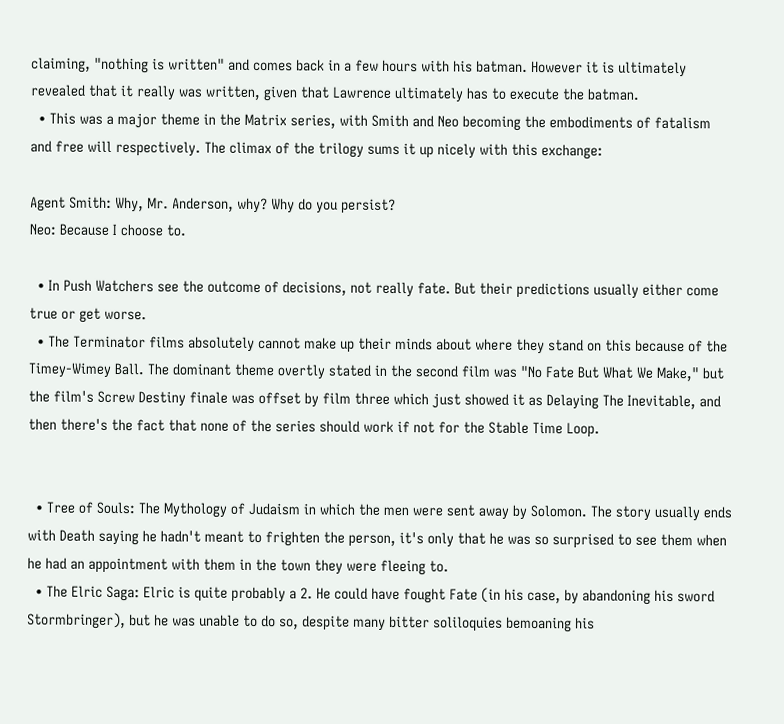claiming, "nothing is written" and comes back in a few hours with his batman. However it is ultimately revealed that it really was written, given that Lawrence ultimately has to execute the batman.
  • This was a major theme in the Matrix series, with Smith and Neo becoming the embodiments of fatalism and free will respectively. The climax of the trilogy sums it up nicely with this exchange:

Agent Smith: Why, Mr. Anderson, why? Why do you persist?
Neo: Because I choose to.

  • In Push Watchers see the outcome of decisions, not really fate. But their predictions usually either come true or get worse.
  • The Terminator films absolutely cannot make up their minds about where they stand on this because of the Timey-Wimey Ball. The dominant theme overtly stated in the second film was "No Fate But What We Make," but the film's Screw Destiny finale was offset by film three which just showed it as Delaying The Inevitable, and then there's the fact that none of the series should work if not for the Stable Time Loop.


  • Tree of Souls: The Mythology of Judaism in which the men were sent away by Solomon. The story usually ends with Death saying he hadn't meant to frighten the person, it's only that he was so surprised to see them when he had an appointment with them in the town they were fleeing to.
  • The Elric Saga: Elric is quite probably a 2. He could have fought Fate (in his case, by abandoning his sword Stormbringer), but he was unable to do so, despite many bitter soliloquies bemoaning his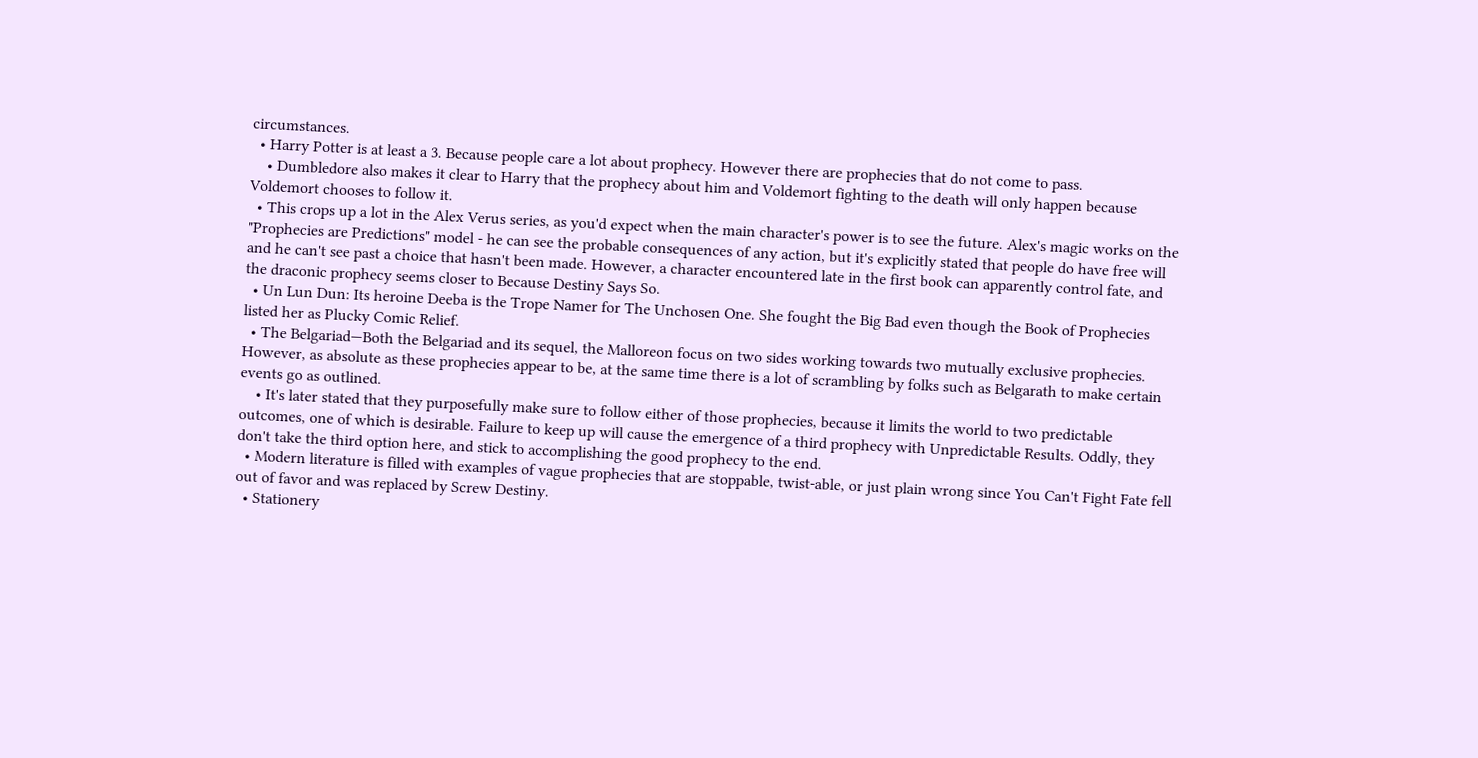circumstances.
  • Harry Potter is at least a 3. Because people care a lot about prophecy. However there are prophecies that do not come to pass.
    • Dumbledore also makes it clear to Harry that the prophecy about him and Voldemort fighting to the death will only happen because Voldemort chooses to follow it.
  • This crops up a lot in the Alex Verus series, as you'd expect when the main character's power is to see the future. Alex's magic works on the "Prophecies are Predictions" model - he can see the probable consequences of any action, but it's explicitly stated that people do have free will and he can't see past a choice that hasn't been made. However, a character encountered late in the first book can apparently control fate, and the draconic prophecy seems closer to Because Destiny Says So.
  • Un Lun Dun: Its heroine Deeba is the Trope Namer for The Unchosen One. She fought the Big Bad even though the Book of Prophecies listed her as Plucky Comic Relief.
  • The Belgariad—Both the Belgariad and its sequel, the Malloreon focus on two sides working towards two mutually exclusive prophecies. However, as absolute as these prophecies appear to be, at the same time there is a lot of scrambling by folks such as Belgarath to make certain events go as outlined.
    • It's later stated that they purposefully make sure to follow either of those prophecies, because it limits the world to two predictable outcomes, one of which is desirable. Failure to keep up will cause the emergence of a third prophecy with Unpredictable Results. Oddly, they don't take the third option here, and stick to accomplishing the good prophecy to the end.
  • Modern literature is filled with examples of vague prophecies that are stoppable, twist-able, or just plain wrong since You Can't Fight Fate fell out of favor and was replaced by Screw Destiny.
  • Stationery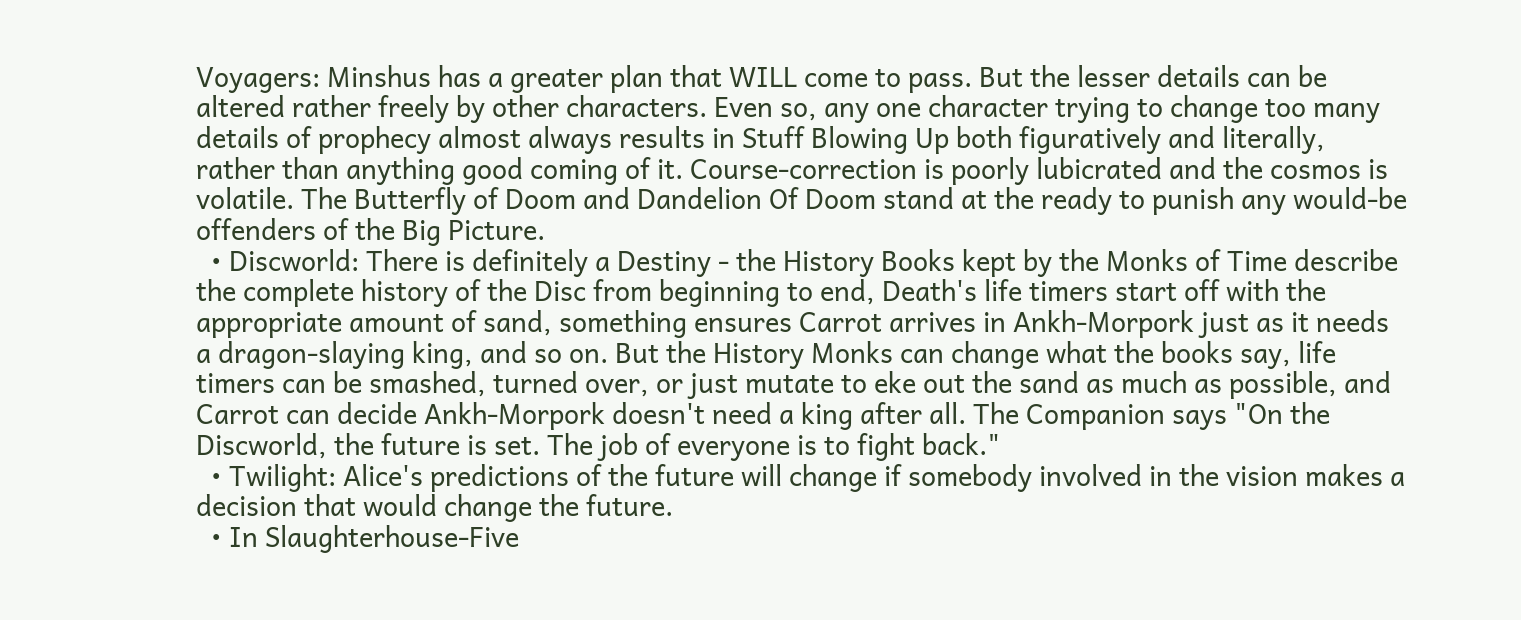Voyagers: Minshus has a greater plan that WILL come to pass. But the lesser details can be altered rather freely by other characters. Even so, any one character trying to change too many details of prophecy almost always results in Stuff Blowing Up both figuratively and literally, rather than anything good coming of it. Course-correction is poorly lubicrated and the cosmos is volatile. The Butterfly of Doom and Dandelion Of Doom stand at the ready to punish any would-be offenders of the Big Picture.
  • Discworld: There is definitely a Destiny - the History Books kept by the Monks of Time describe the complete history of the Disc from beginning to end, Death's life timers start off with the appropriate amount of sand, something ensures Carrot arrives in Ankh-Morpork just as it needs a dragon-slaying king, and so on. But the History Monks can change what the books say, life timers can be smashed, turned over, or just mutate to eke out the sand as much as possible, and Carrot can decide Ankh-Morpork doesn't need a king after all. The Companion says "On the Discworld, the future is set. The job of everyone is to fight back."
  • Twilight: Alice's predictions of the future will change if somebody involved in the vision makes a decision that would change the future.
  • In Slaughterhouse-Five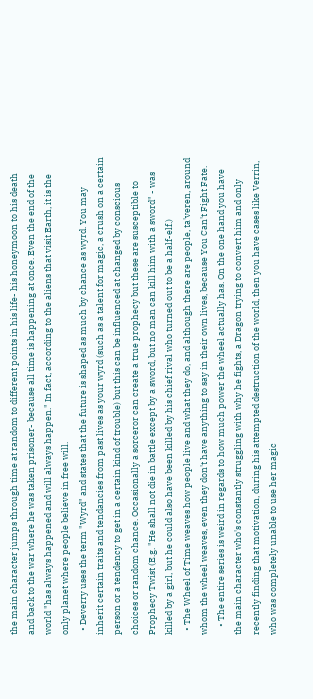the main character jumps through time at random to different points in his life- his honeymoon to his death and back to the war where he was taken prisoner- because all time is happening at once. Even the end of the world "has always happened and will always happen." In fact, according to the aliens that visit Earth, it is the only planet where people believe in free will.
  • Deverry uses the term "Wyrd" and states that the future is shaped as much by chance as wyrd. You may inherit certain traits and tendancies from past lives as your wyrd (such as a talent for magic, a crush on a certain person or a tendency to get in a certain kind of trouble) but this can be influenced at changed by conscious choices or random chance. Occasionally a sorceror can create a true prophecy but these are susceptible to Prophecy Twist (E.g. "He shall not die in battle except by a sword, but no man can kill him with a sword" - was killed by a girl, but he could also have been killed by his chief rival who turned out to be a half-elf.)
  • The Wheel of Time weaves how people live and what they do, and although there are people, ta'veren, around whom the wheel weaves, even they don't have anything to say in their own lives, because You Can't Fight Fate.
    • The entire series is weird in regards to how much power the wheel actually has. On the one hand you have the main character who's constantly struggling with why he fights, a Dragon trying to convert him and only recently finding that motivation, during his attempted destruction of the world, then you have cases like Verrin, who was completely unable to use her magic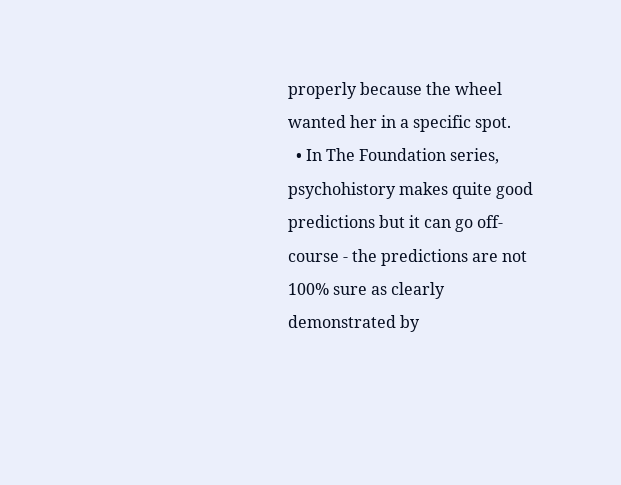properly because the wheel wanted her in a specific spot.
  • In The Foundation series, psychohistory makes quite good predictions but it can go off-course - the predictions are not 100% sure as clearly demonstrated by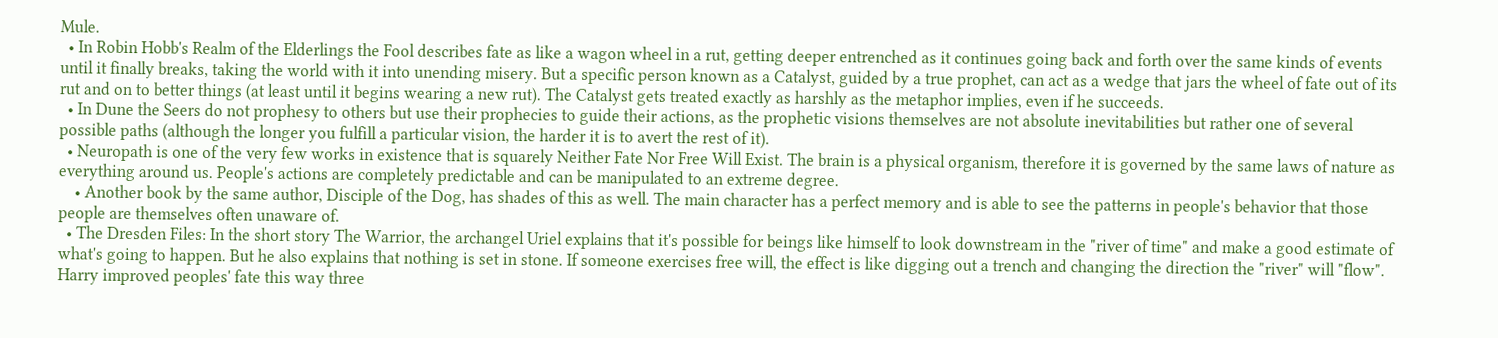Mule.
  • In Robin Hobb's Realm of the Elderlings the Fool describes fate as like a wagon wheel in a rut, getting deeper entrenched as it continues going back and forth over the same kinds of events until it finally breaks, taking the world with it into unending misery. But a specific person known as a Catalyst, guided by a true prophet, can act as a wedge that jars the wheel of fate out of its rut and on to better things (at least until it begins wearing a new rut). The Catalyst gets treated exactly as harshly as the metaphor implies, even if he succeeds.
  • In Dune the Seers do not prophesy to others but use their prophecies to guide their actions, as the prophetic visions themselves are not absolute inevitabilities but rather one of several possible paths (although the longer you fulfill a particular vision, the harder it is to avert the rest of it).
  • Neuropath is one of the very few works in existence that is squarely Neither Fate Nor Free Will Exist. The brain is a physical organism, therefore it is governed by the same laws of nature as everything around us. People's actions are completely predictable and can be manipulated to an extreme degree.
    • Another book by the same author, Disciple of the Dog, has shades of this as well. The main character has a perfect memory and is able to see the patterns in people's behavior that those people are themselves often unaware of.
  • The Dresden Files: In the short story The Warrior, the archangel Uriel explains that it's possible for beings like himself to look downstream in the "river of time" and make a good estimate of what's going to happen. But he also explains that nothing is set in stone. If someone exercises free will, the effect is like digging out a trench and changing the direction the "river" will "flow". Harry improved peoples' fate this way three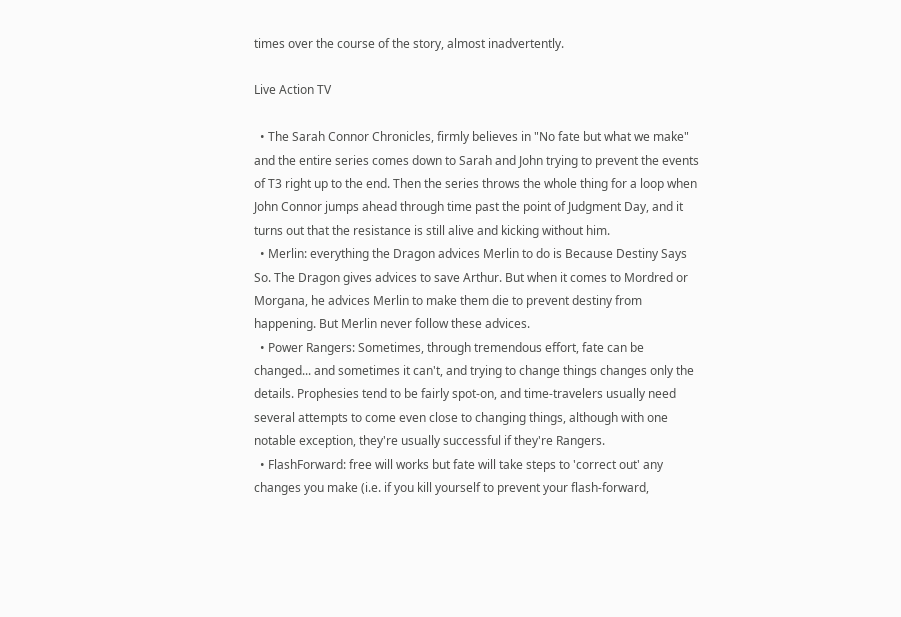times over the course of the story, almost inadvertently.

Live Action TV

  • The Sarah Connor Chronicles, firmly believes in "No fate but what we make" and the entire series comes down to Sarah and John trying to prevent the events of T3 right up to the end. Then the series throws the whole thing for a loop when John Connor jumps ahead through time past the point of Judgment Day, and it turns out that the resistance is still alive and kicking without him.
  • Merlin: everything the Dragon advices Merlin to do is Because Destiny Says So. The Dragon gives advices to save Arthur. But when it comes to Mordred or Morgana, he advices Merlin to make them die to prevent destiny from happening. But Merlin never follow these advices.
  • Power Rangers: Sometimes, through tremendous effort, fate can be changed... and sometimes it can't, and trying to change things changes only the details. Prophesies tend to be fairly spot-on, and time-travelers usually need several attempts to come even close to changing things, although with one notable exception, they're usually successful if they're Rangers.
  • FlashForward: free will works but fate will take steps to 'correct out' any changes you make (i.e. if you kill yourself to prevent your flash-forward,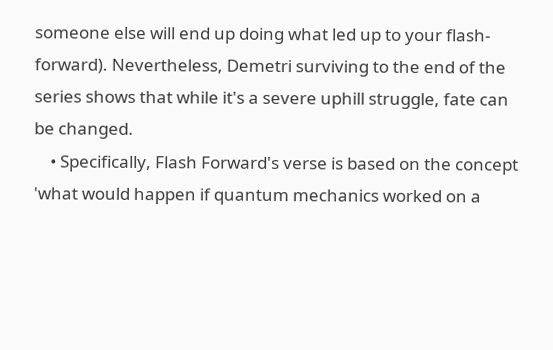someone else will end up doing what led up to your flash-forward). Nevertheless, Demetri surviving to the end of the series shows that while it's a severe uphill struggle, fate can be changed.
    • Specifically, Flash Forward's verse is based on the concept 'what would happen if quantum mechanics worked on a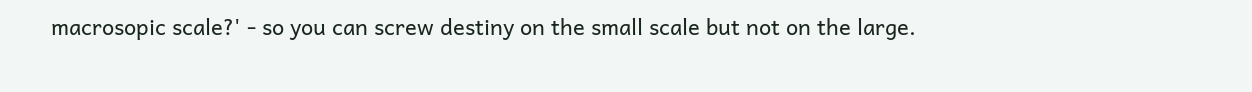macrosopic scale?' - so you can screw destiny on the small scale but not on the large.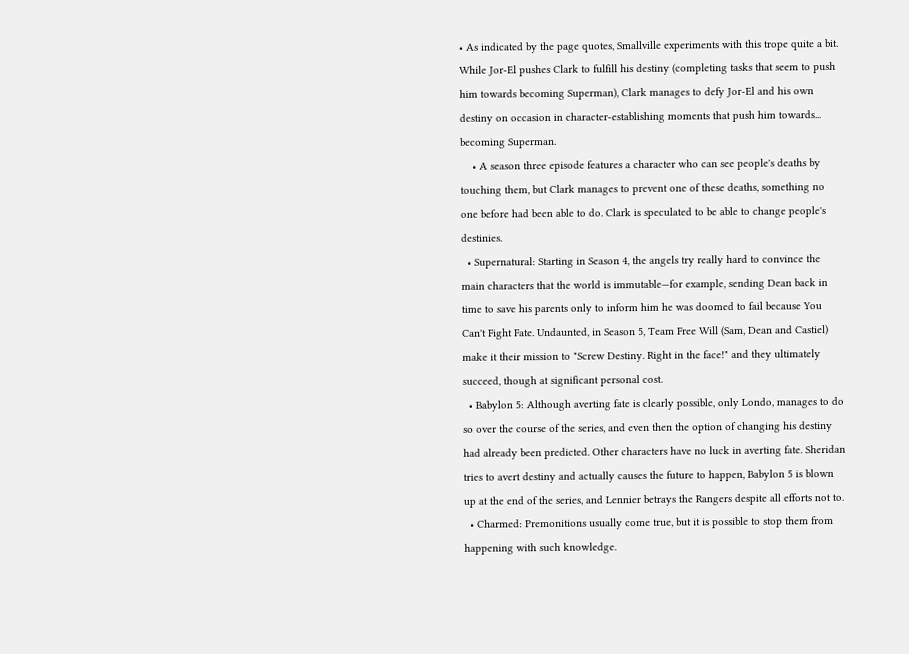• As indicated by the page quotes, Smallville experiments with this trope quite a bit. While Jor-El pushes Clark to fulfill his destiny (completing tasks that seem to push him towards becoming Superman), Clark manages to defy Jor-El and his own destiny on occasion in character-establishing moments that push him towards... becoming Superman.
    • A season three episode features a character who can see people's deaths by touching them, but Clark manages to prevent one of these deaths, something no one before had been able to do. Clark is speculated to be able to change people's destinies.
  • Supernatural: Starting in Season 4, the angels try really hard to convince the main characters that the world is immutable—for example, sending Dean back in time to save his parents only to inform him he was doomed to fail because You Can't Fight Fate. Undaunted, in Season 5, Team Free Will (Sam, Dean and Castiel) make it their mission to "Screw Destiny. Right in the face!" and they ultimately succeed, though at significant personal cost.
  • Babylon 5: Although averting fate is clearly possible, only Londo, manages to do so over the course of the series, and even then the option of changing his destiny had already been predicted. Other characters have no luck in averting fate. Sheridan tries to avert destiny and actually causes the future to happen, Babylon 5 is blown up at the end of the series, and Lennier betrays the Rangers despite all efforts not to.
  • Charmed: Premonitions usually come true, but it is possible to stop them from happening with such knowledge.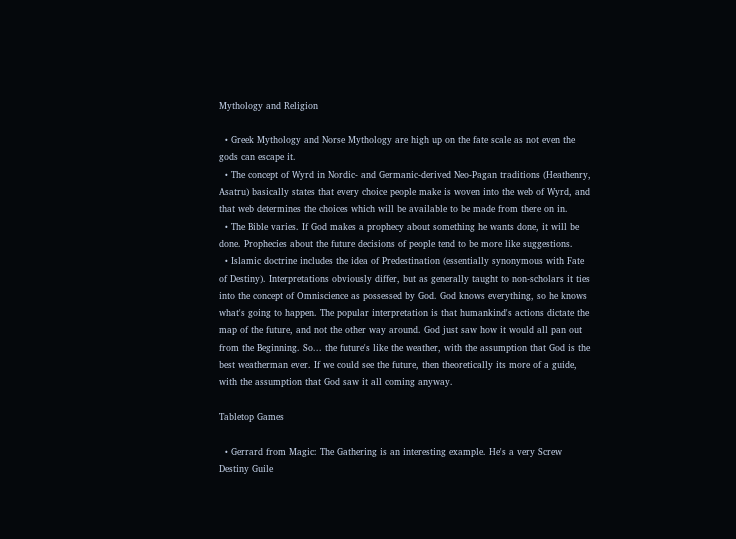Mythology and Religion

  • Greek Mythology and Norse Mythology are high up on the fate scale as not even the gods can escape it.
  • The concept of Wyrd in Nordic- and Germanic-derived Neo-Pagan traditions (Heathenry, Asatru) basically states that every choice people make is woven into the web of Wyrd, and that web determines the choices which will be available to be made from there on in.
  • The Bible varies. If God makes a prophecy about something he wants done, it will be done. Prophecies about the future decisions of people tend to be more like suggestions.
  • Islamic doctrine includes the idea of Predestination (essentially synonymous with Fate of Destiny). Interpretations obviously differ, but as generally taught to non-scholars it ties into the concept of Omniscience as possessed by God. God knows everything, so he knows what's going to happen. The popular interpretation is that humankind's actions dictate the map of the future, and not the other way around. God just saw how it would all pan out from the Beginning. So... the future's like the weather, with the assumption that God is the best weatherman ever. If we could see the future, then theoretically its more of a guide, with the assumption that God saw it all coming anyway.

Tabletop Games

  • Gerrard from Magic: The Gathering is an interesting example. He's a very Screw Destiny Guile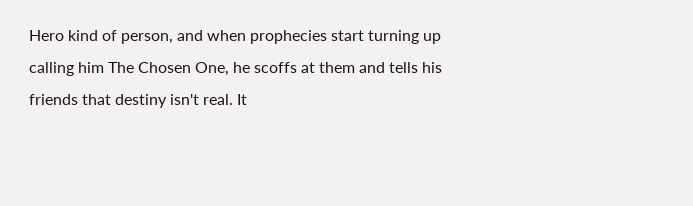Hero kind of person, and when prophecies start turning up calling him The Chosen One, he scoffs at them and tells his friends that destiny isn't real. It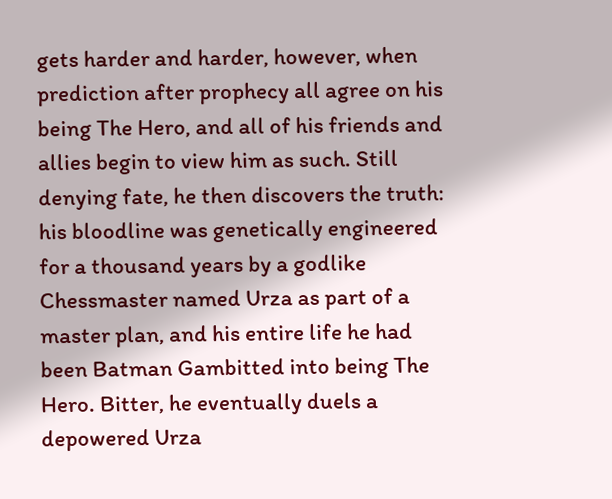gets harder and harder, however, when prediction after prophecy all agree on his being The Hero, and all of his friends and allies begin to view him as such. Still denying fate, he then discovers the truth: his bloodline was genetically engineered for a thousand years by a godlike Chessmaster named Urza as part of a master plan, and his entire life he had been Batman Gambitted into being The Hero. Bitter, he eventually duels a depowered Urza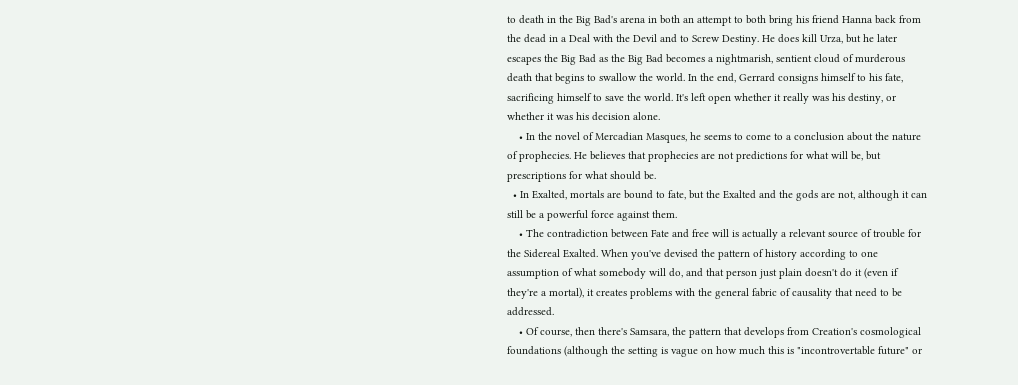to death in the Big Bad's arena in both an attempt to both bring his friend Hanna back from the dead in a Deal with the Devil and to Screw Destiny. He does kill Urza, but he later escapes the Big Bad as the Big Bad becomes a nightmarish, sentient cloud of murderous death that begins to swallow the world. In the end, Gerrard consigns himself to his fate, sacrificing himself to save the world. It's left open whether it really was his destiny, or whether it was his decision alone.
    • In the novel of Mercadian Masques, he seems to come to a conclusion about the nature of prophecies. He believes that prophecies are not predictions for what will be, but prescriptions for what should be.
  • In Exalted, mortals are bound to fate, but the Exalted and the gods are not, although it can still be a powerful force against them.
    • The contradiction between Fate and free will is actually a relevant source of trouble for the Sidereal Exalted. When you've devised the pattern of history according to one assumption of what somebody will do, and that person just plain doesn't do it (even if they're a mortal), it creates problems with the general fabric of causality that need to be addressed.
    • Of course, then there's Samsara, the pattern that develops from Creation's cosmological foundations (although the setting is vague on how much this is "incontrovertable future" or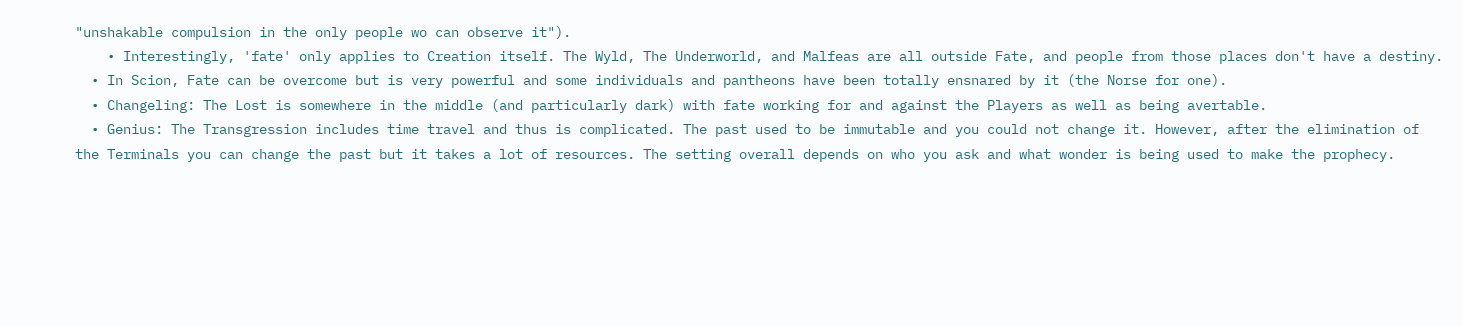"unshakable compulsion in the only people wo can observe it").
    • Interestingly, 'fate' only applies to Creation itself. The Wyld, The Underworld, and Malfeas are all outside Fate, and people from those places don't have a destiny.
  • In Scion, Fate can be overcome but is very powerful and some individuals and pantheons have been totally ensnared by it (the Norse for one).
  • Changeling: The Lost is somewhere in the middle (and particularly dark) with fate working for and against the Players as well as being avertable.
  • Genius: The Transgression includes time travel and thus is complicated. The past used to be immutable and you could not change it. However, after the elimination of the Terminals you can change the past but it takes a lot of resources. The setting overall depends on who you ask and what wonder is being used to make the prophecy.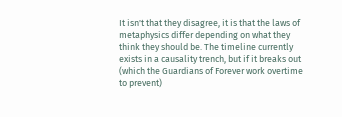It isn't that they disagree, it is that the laws of metaphysics differ depending on what they think they should be. The timeline currently exists in a causality trench, but if it breaks out (which the Guardians of Forever work overtime to prevent)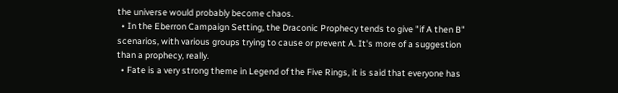the universe would probably become chaos.
  • In the Eberron Campaign Setting, the Draconic Prophecy tends to give "if A then B" scenarios, with various groups trying to cause or prevent A. It's more of a suggestion than a prophecy, really.
  • Fate is a very strong theme in Legend of the Five Rings, it is said that everyone has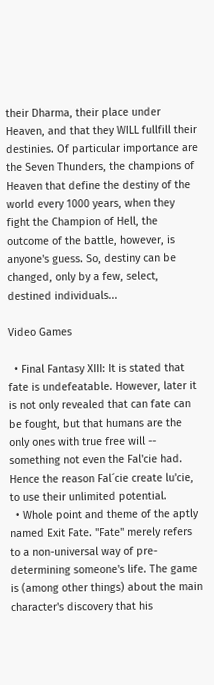their Dharma, their place under Heaven, and that they WILL fullfill their destinies. Of particular importance are the Seven Thunders, the champions of Heaven that define the destiny of the world every 1000 years, when they fight the Champion of Hell, the outcome of the battle, however, is anyone's guess. So, destiny can be changed, only by a few, select, destined individuals...

Video Games

  • Final Fantasy XIII: It is stated that fate is undefeatable. However, later it is not only revealed that can fate can be fought, but that humans are the only ones with true free will -- something not even the Fal'cie had. Hence the reason Fal´cie create lu'cie, to use their unlimited potential.
  • Whole point and theme of the aptly named Exit Fate. "Fate" merely refers to a non-universal way of pre-determining someone's life. The game is (among other things) about the main character's discovery that his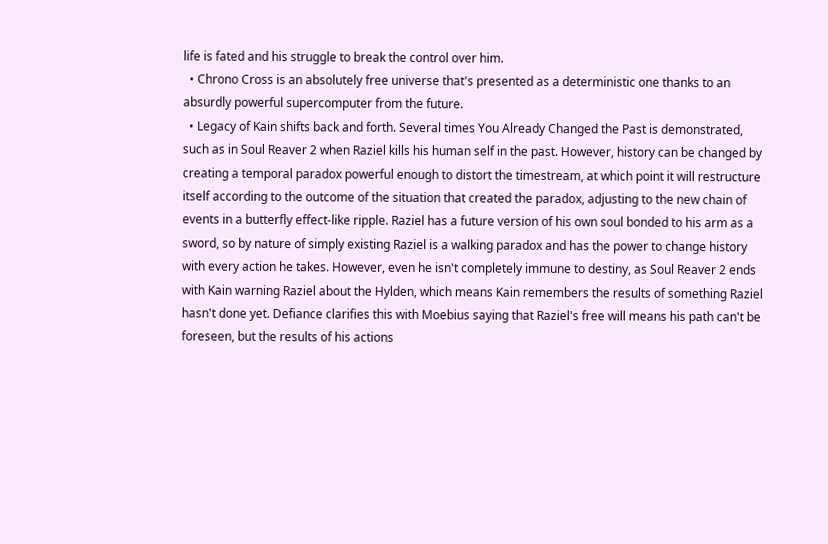life is fated and his struggle to break the control over him.
  • Chrono Cross is an absolutely free universe that's presented as a deterministic one thanks to an absurdly powerful supercomputer from the future.
  • Legacy of Kain shifts back and forth. Several times You Already Changed the Past is demonstrated, such as in Soul Reaver 2 when Raziel kills his human self in the past. However, history can be changed by creating a temporal paradox powerful enough to distort the timestream, at which point it will restructure itself according to the outcome of the situation that created the paradox, adjusting to the new chain of events in a butterfly effect-like ripple. Raziel has a future version of his own soul bonded to his arm as a sword, so by nature of simply existing Raziel is a walking paradox and has the power to change history with every action he takes. However, even he isn't completely immune to destiny, as Soul Reaver 2 ends with Kain warning Raziel about the Hylden, which means Kain remembers the results of something Raziel hasn't done yet. Defiance clarifies this with Moebius saying that Raziel's free will means his path can't be foreseen, but the results of his actions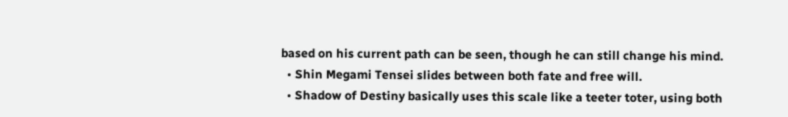based on his current path can be seen, though he can still change his mind.
  • Shin Megami Tensei slides between both fate and free will.
  • Shadow of Destiny basically uses this scale like a teeter toter, using both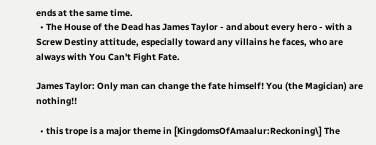ends at the same time.
  • The House of the Dead has James Taylor - and about every hero - with a Screw Destiny attitude, especially toward any villains he faces, who are always with You Can't Fight Fate.

James Taylor: Only man can change the fate himself! You (the Magician) are nothing!!

  • this trope is a major theme in [KingdomsOfAmaalur:Reckoning\] The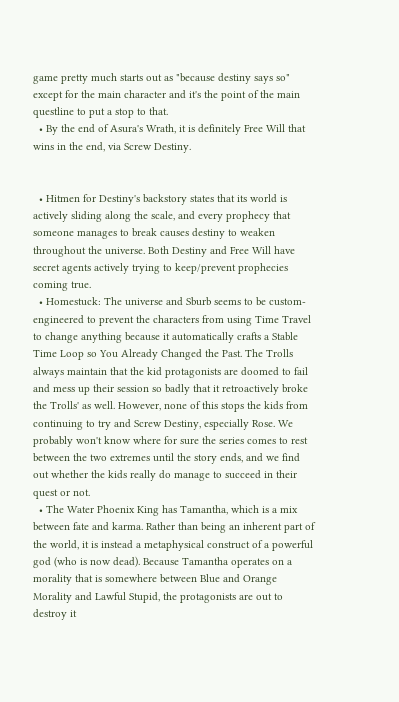game pretty much starts out as "because destiny says so" except for the main character and it's the point of the main questline to put a stop to that.
  • By the end of Asura's Wrath, it is definitely Free Will that wins in the end, via Screw Destiny.


  • Hitmen for Destiny's backstory states that its world is actively sliding along the scale, and every prophecy that someone manages to break causes destiny to weaken throughout the universe. Both Destiny and Free Will have secret agents actively trying to keep/prevent prophecies coming true.
  • Homestuck: The universe and Sburb seems to be custom-engineered to prevent the characters from using Time Travel to change anything because it automatically crafts a Stable Time Loop so You Already Changed the Past. The Trolls always maintain that the kid protagonists are doomed to fail and mess up their session so badly that it retroactively broke the Trolls' as well. However, none of this stops the kids from continuing to try and Screw Destiny, especially Rose. We probably won't know where for sure the series comes to rest between the two extremes until the story ends, and we find out whether the kids really do manage to succeed in their quest or not.
  • The Water Phoenix King has Tamantha, which is a mix between fate and karma. Rather than being an inherent part of the world, it is instead a metaphysical construct of a powerful god (who is now dead). Because Tamantha operates on a morality that is somewhere between Blue and Orange Morality and Lawful Stupid, the protagonists are out to destroy it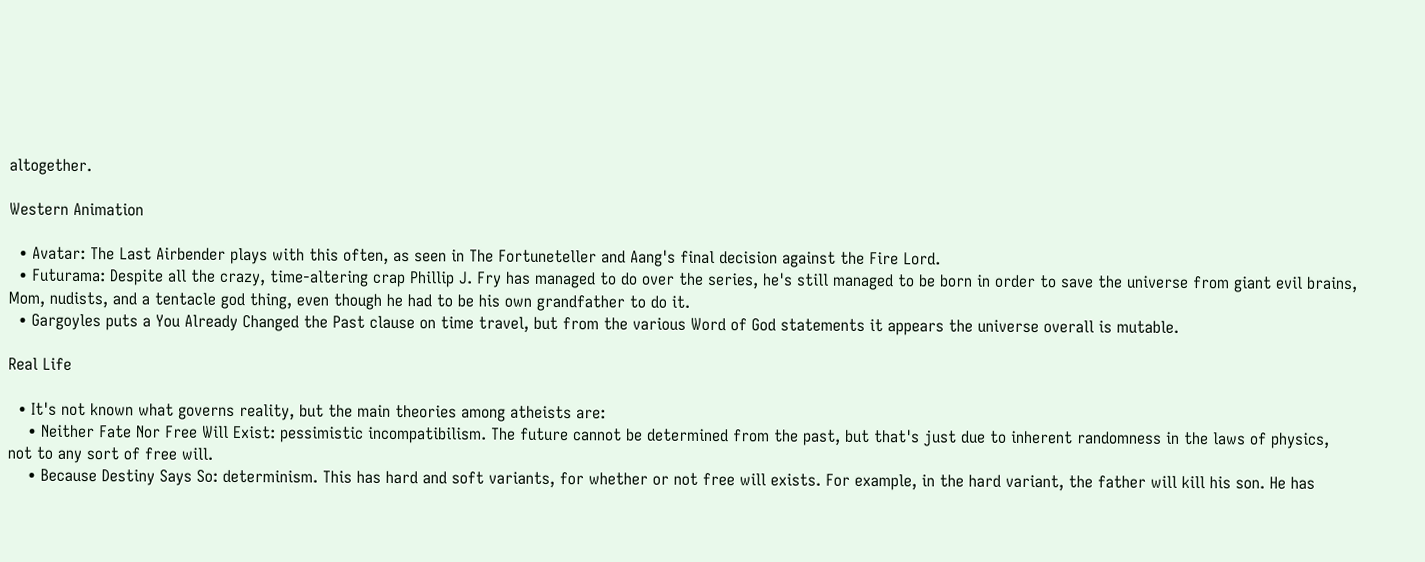altogether.

Western Animation

  • Avatar: The Last Airbender plays with this often, as seen in The Fortuneteller and Aang's final decision against the Fire Lord.
  • Futurama: Despite all the crazy, time-altering crap Phillip J. Fry has managed to do over the series, he's still managed to be born in order to save the universe from giant evil brains, Mom, nudists, and a tentacle god thing, even though he had to be his own grandfather to do it.
  • Gargoyles puts a You Already Changed the Past clause on time travel, but from the various Word of God statements it appears the universe overall is mutable.

Real Life

  • It's not known what governs reality, but the main theories among atheists are:
    • Neither Fate Nor Free Will Exist: pessimistic incompatibilism. The future cannot be determined from the past, but that's just due to inherent randomness in the laws of physics, not to any sort of free will.
    • Because Destiny Says So: determinism. This has hard and soft variants, for whether or not free will exists. For example, in the hard variant, the father will kill his son. He has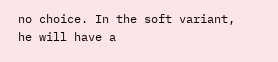no choice. In the soft variant, he will have a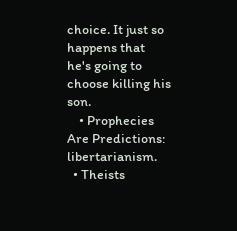choice. It just so happens that he's going to choose killing his son.
    • Prophecies Are Predictions: libertarianism.
  • Theists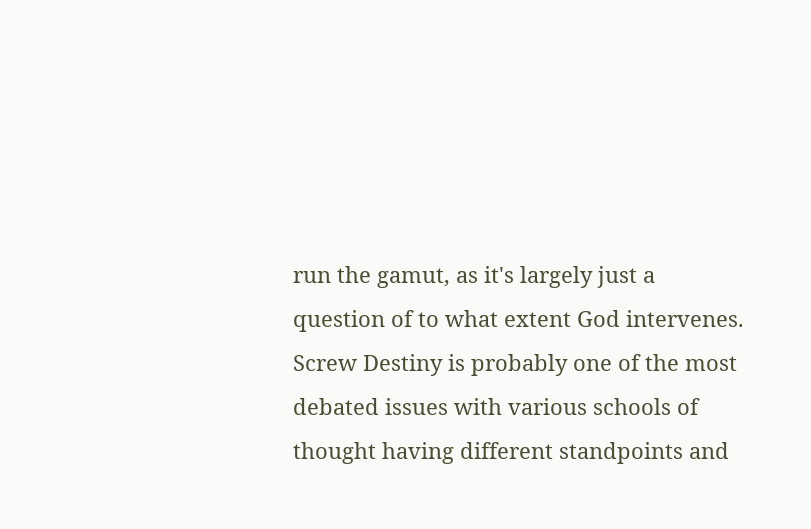run the gamut, as it's largely just a question of to what extent God intervenes. Screw Destiny is probably one of the most debated issues with various schools of thought having different standpoints and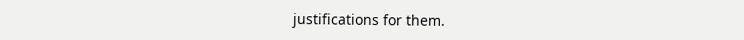justifications for them.